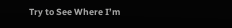Try to See Where I’m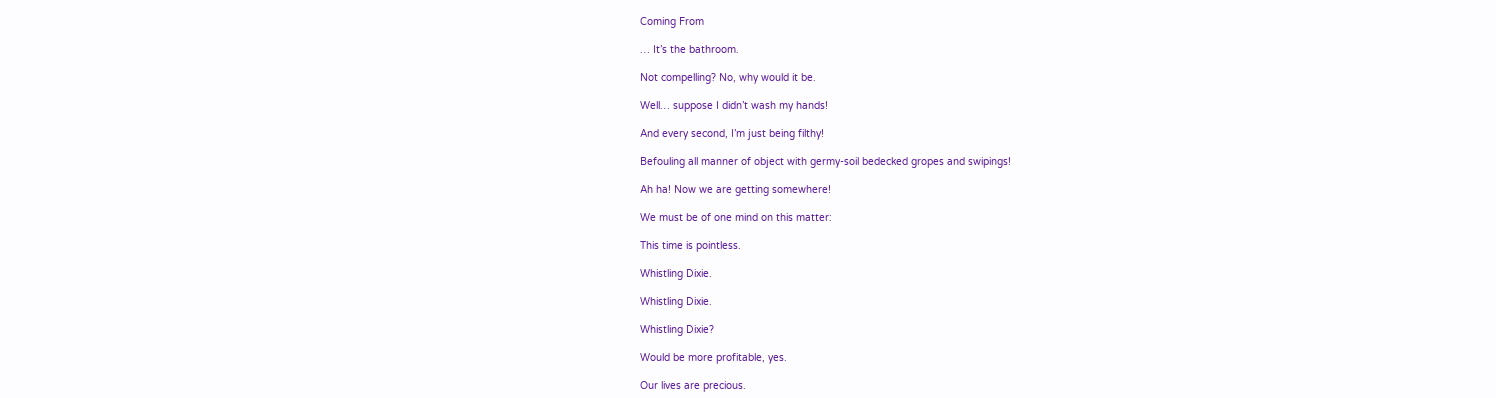Coming From

… It’s the bathroom.

Not compelling? No, why would it be.

Well… suppose I didn’t wash my hands!

And every second, I’m just being filthy!

Befouling all manner of object with germy-soil bedecked gropes and swipings!

Ah ha! Now we are getting somewhere!

We must be of one mind on this matter:

This time is pointless.

Whistling Dixie.

Whistling Dixie.

Whistling Dixie?

Would be more profitable, yes.

Our lives are precious.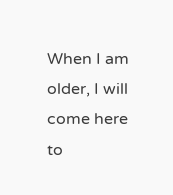When I am older, I will come here to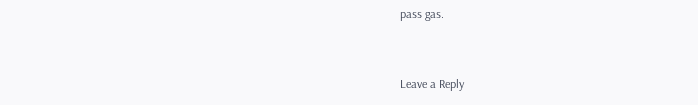pass gas.


Leave a Reply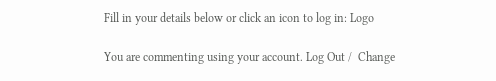Fill in your details below or click an icon to log in: Logo

You are commenting using your account. Log Out /  Change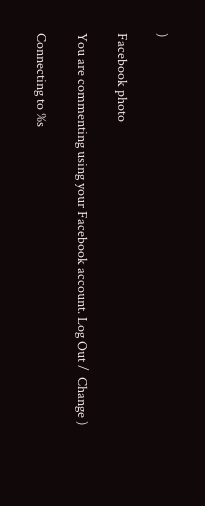)

Facebook photo

You are commenting using your Facebook account. Log Out /  Change )

Connecting to %s